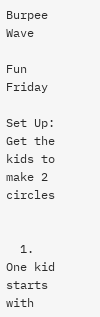Burpee Wave

Fun Friday

Set Up: Get the kids to make 2 circles


  1. One kid starts with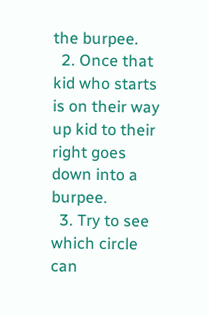the burpee.
  2. Once that kid who starts is on their way up kid to their right goes down into a burpee.
  3. Try to see which circle can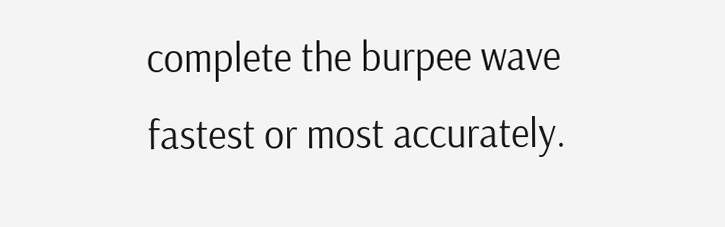complete the burpee wave fastest or most accurately.